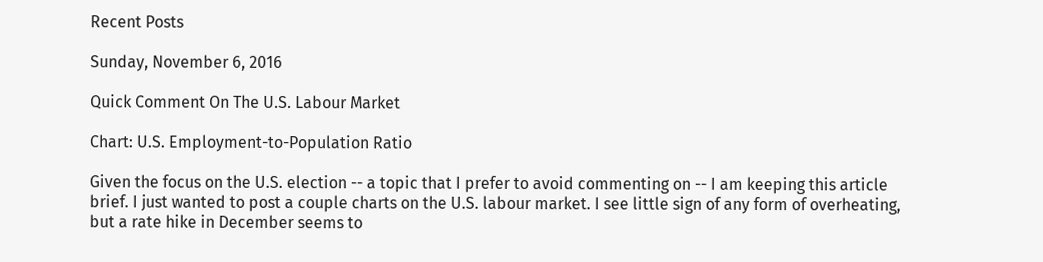Recent Posts

Sunday, November 6, 2016

Quick Comment On The U.S. Labour Market

Chart: U.S. Employment-to-Population Ratio

Given the focus on the U.S. election -- a topic that I prefer to avoid commenting on -- I am keeping this article brief. I just wanted to post a couple charts on the U.S. labour market. I see little sign of any form of overheating, but a rate hike in December seems to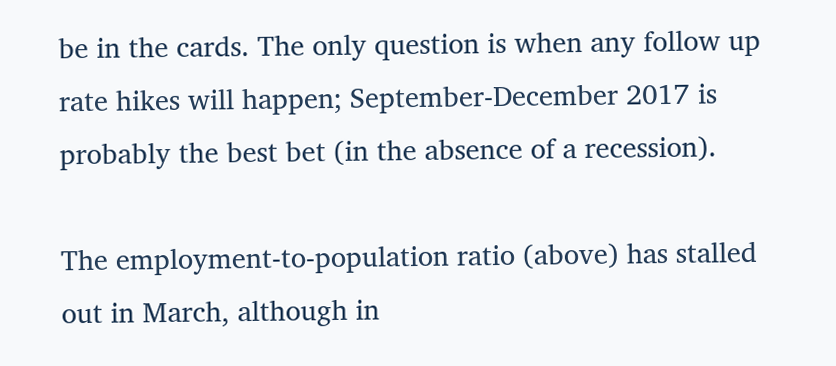be in the cards. The only question is when any follow up rate hikes will happen; September-December 2017 is probably the best bet (in the absence of a recession).

The employment-to-population ratio (above) has stalled out in March, although in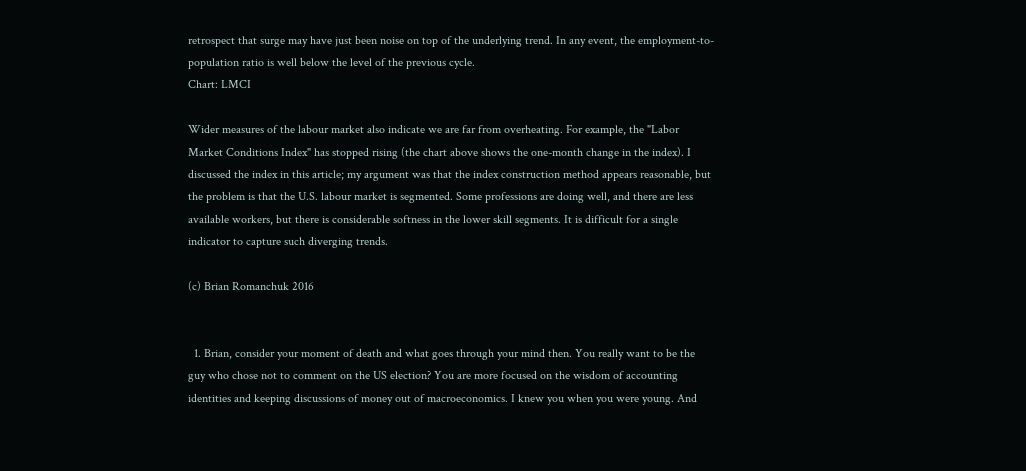retrospect that surge may have just been noise on top of the underlying trend. In any event, the employment-to-population ratio is well below the level of the previous cycle.
Chart: LMCI

Wider measures of the labour market also indicate we are far from overheating. For example, the "Labor Market Conditions Index" has stopped rising (the chart above shows the one-month change in the index). I discussed the index in this article; my argument was that the index construction method appears reasonable, but the problem is that the U.S. labour market is segmented. Some professions are doing well, and there are less available workers, but there is considerable softness in the lower skill segments. It is difficult for a single indicator to capture such diverging trends.

(c) Brian Romanchuk 2016


  1. Brian, consider your moment of death and what goes through your mind then. You really want to be the guy who chose not to comment on the US election? You are more focused on the wisdom of accounting identities and keeping discussions of money out of macroeconomics. I knew you when you were young. And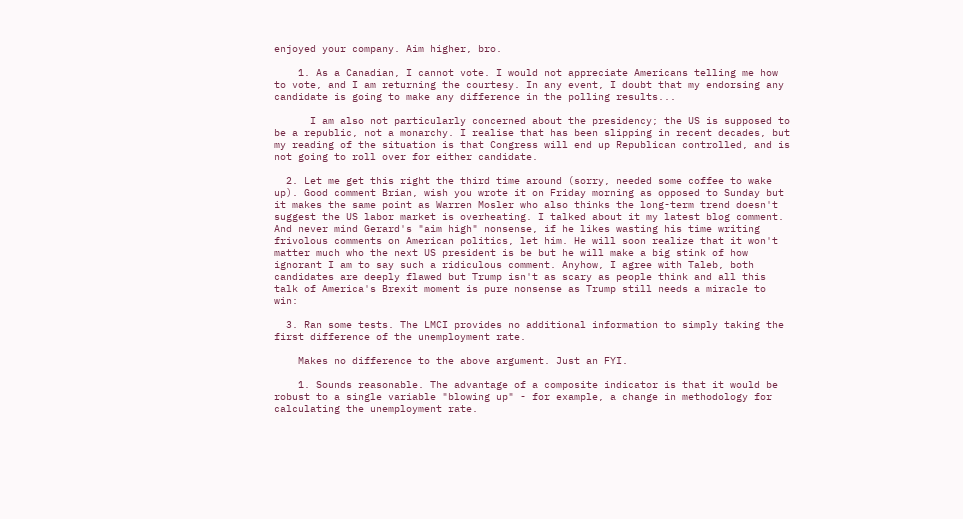enjoyed your company. Aim higher, bro.

    1. As a Canadian, I cannot vote. I would not appreciate Americans telling me how to vote, and I am returning the courtesy. In any event, I doubt that my endorsing any candidate is going to make any difference in the polling results...

      I am also not particularly concerned about the presidency; the US is supposed to be a republic, not a monarchy. I realise that has been slipping in recent decades, but my reading of the situation is that Congress will end up Republican controlled, and is not going to roll over for either candidate.

  2. Let me get this right the third time around (sorry, needed some coffee to wake up). Good comment Brian, wish you wrote it on Friday morning as opposed to Sunday but it makes the same point as Warren Mosler who also thinks the long-term trend doesn't suggest the US labor market is overheating. I talked about it my latest blog comment. And never mind Gerard's "aim high" nonsense, if he likes wasting his time writing frivolous comments on American politics, let him. He will soon realize that it won't matter much who the next US president is be but he will make a big stink of how ignorant I am to say such a ridiculous comment. Anyhow, I agree with Taleb, both candidates are deeply flawed but Trump isn't as scary as people think and all this talk of America's Brexit moment is pure nonsense as Trump still needs a miracle to win:

  3. Ran some tests. The LMCI provides no additional information to simply taking the first difference of the unemployment rate.

    Makes no difference to the above argument. Just an FYI.

    1. Sounds reasonable. The advantage of a composite indicator is that it would be robust to a single variable "blowing up" - for example, a change in methodology for calculating the unemployment rate.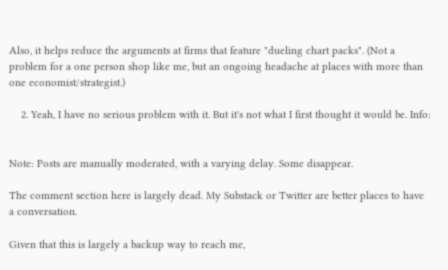Also, it helps reduce the arguments at firms that feature "dueling chart packs". (Not a problem for a one person shop like me, but an ongoing headache at places with more than one economist/strategist.)

    2. Yeah, I have no serious problem with it. But it's not what I first thought it would be. Info:


Note: Posts are manually moderated, with a varying delay. Some disappear.

The comment section here is largely dead. My Substack or Twitter are better places to have a conversation.

Given that this is largely a backup way to reach me,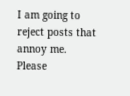I am going to reject posts that annoy me. Please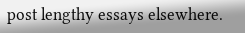post lengthy essays elsewhere.